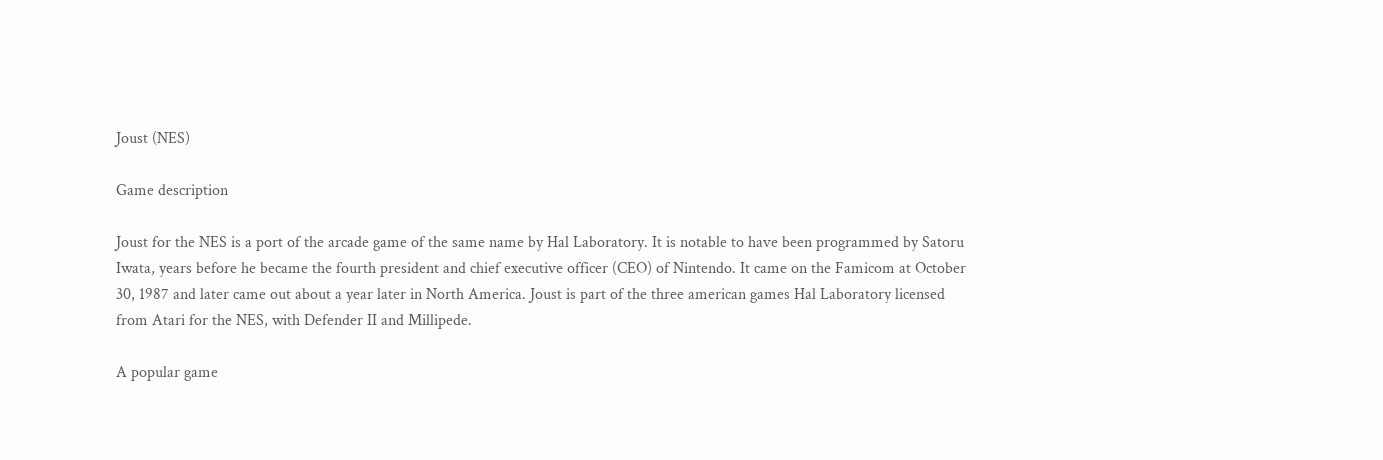Joust (NES)

Game description

Joust for the NES is a port of the arcade game of the same name by Hal Laboratory. It is notable to have been programmed by Satoru Iwata, years before he became the fourth president and chief executive officer (CEO) of Nintendo. It came on the Famicom at October 30, 1987 and later came out about a year later in North America. Joust is part of the three american games Hal Laboratory licensed from Atari for the NES, with Defender II and Millipede.

A popular game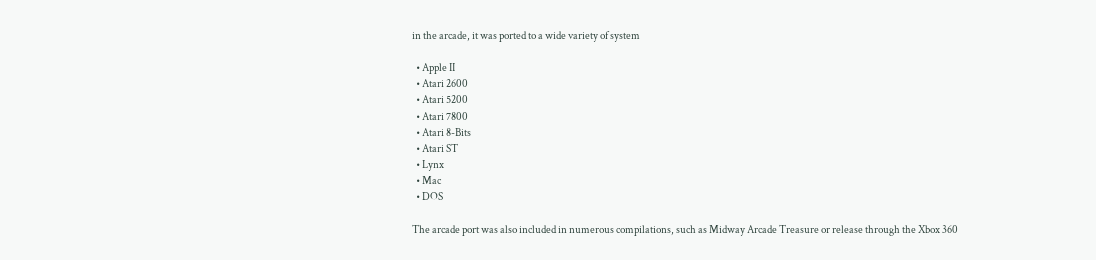in the arcade, it was ported to a wide variety of system

  • Apple II
  • Atari 2600
  • Atari 5200
  • Atari 7800
  • Atari 8-Bits
  • Atari ST
  • Lynx
  • Mac
  • DOS

The arcade port was also included in numerous compilations, such as Midway Arcade Treasure or release through the Xbox 360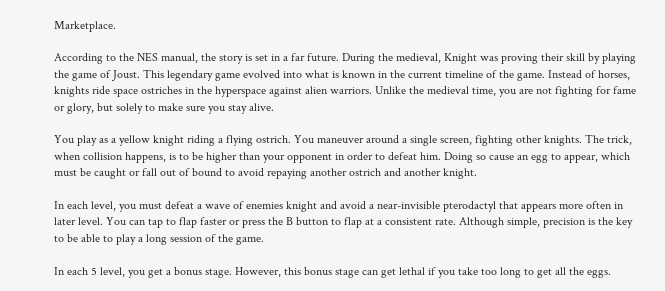Marketplace.

According to the NES manual, the story is set in a far future. During the medieval, Knight was proving their skill by playing the game of Joust. This legendary game evolved into what is known in the current timeline of the game. Instead of horses, knights ride space ostriches in the hyperspace against alien warriors. Unlike the medieval time, you are not fighting for fame or glory, but solely to make sure you stay alive.

You play as a yellow knight riding a flying ostrich. You maneuver around a single screen, fighting other knights. The trick, when collision happens, is to be higher than your opponent in order to defeat him. Doing so cause an egg to appear, which must be caught or fall out of bound to avoid repaying another ostrich and another knight.

In each level, you must defeat a wave of enemies knight and avoid a near-invisible pterodactyl that appears more often in later level. You can tap to flap faster or press the B button to flap at a consistent rate. Although simple, precision is the key to be able to play a long session of the game.

In each 5 level, you get a bonus stage. However, this bonus stage can get lethal if you take too long to get all the eggs.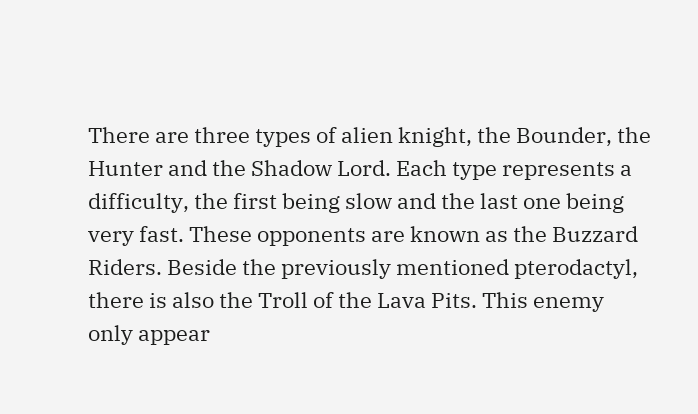There are three types of alien knight, the Bounder, the Hunter and the Shadow Lord. Each type represents a difficulty, the first being slow and the last one being very fast. These opponents are known as the Buzzard Riders. Beside the previously mentioned pterodactyl, there is also the Troll of the Lava Pits. This enemy only appear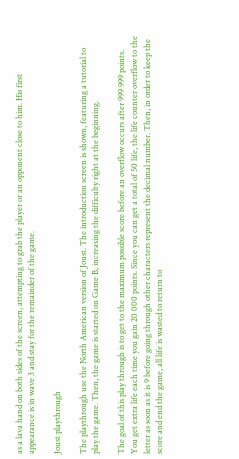as a lava hand on both sides of the screen, attempting to grab the player or an opponent close to him. His first appearance is in wave 3 and stay for the remainder of the game.

Joust playthrough

The playthrough use the North American version of Joust. The introduction screen is shown, featuring a tutorial to play the game. Then, the game is started on Game B, increasing the difficulty right at the beginning.

The goal of this play through is to get to the maximum possible score before an overflow occurs after 999 999 points. You get extra life each time you gain 20 000 points. Since you can get a total of 50 life, the life counter overflow to the letter as soon as it is 9 before going through other characters represent the decimal number. Then, in order to keep the score and end the game, all life is wasted to return to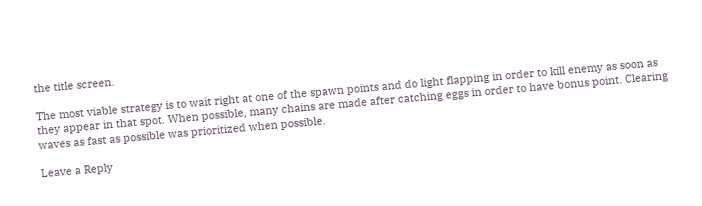the title screen.

The most viable strategy is to wait right at one of the spawn points and do light flapping in order to kill enemy as soon as they appear in that spot. When possible, many chains are made after catching eggs in order to have bonus point. Clearing waves as fast as possible was prioritized when possible.

Leave a Reply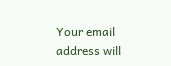Your email address will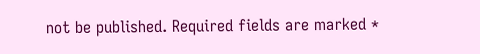not be published. Required fields are marked *